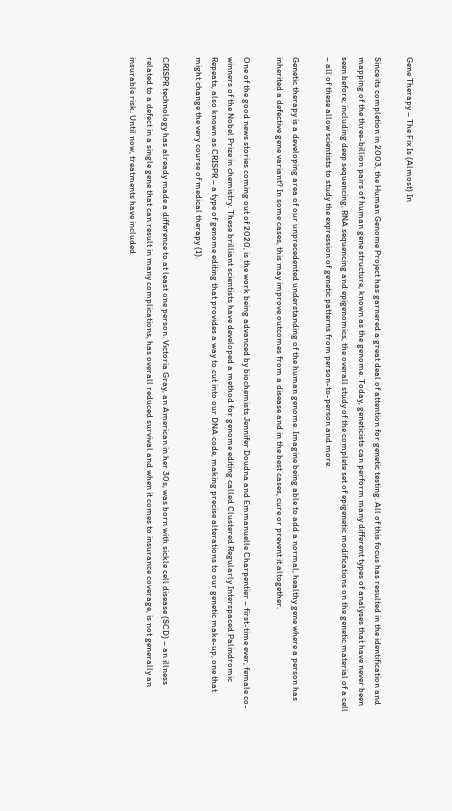Gene Therapy – The Fix Is (Almost) In

Since its completion in 2003, the Human Genome Project has garnered a great deal of attention for genetic testing. All of this focus has resulted in the identification and mapping of the three-billion pairs of human gene structure, known as the genome. Today, geneticists can perform many different types of analyses that have never been seen before, including deep sequencing, RNA sequencing and epigenomics, the overall study of the complete set of epigenetic modifications on the genetic material of a cell – all of these allow scientists to study the expression of genetic patterns from person-to-person and more.

Genetic therapy is a developing area of our unprecedented understanding of the human genome. Imagine being able to add a normal, healthy gene where a person has inherited a defective gene variant? In some cases, this may improve outcomes from a disease and in the best cases, cure or prevent it altogether.

One of the good news stories coming out of 2020, is the work being advanced by biochemists Jennifer Doudna and Emmanuelle Charpentier – first-time ever, female co-winners of the Nobel Prize in chemistry. These brilliant scientists have developed a method for genome editing called Clustered Regularly Interspaced Palindromic Repeats, also known as CRISPR – a type of genome editing that provides a way to cut into our DNA code, making precise alterations to our genetic make-up, one that might change the very course of medical therapy (1).

CRISPR technology has already made a difference to at least one person. Victoria Gray, an American in her 30s, was born with sickle cell disease (SCD) – an illness related to a defect in a single gene that can result in many complications, has overall reduced survival and when it comes to insurance coverage, is not generally an insurable risk. Until now, treatments have included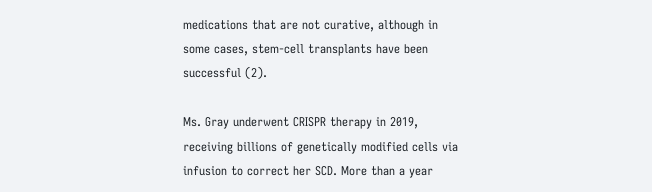medications that are not curative, although in some cases, stem-cell transplants have been successful (2).

Ms. Gray underwent CRISPR therapy in 2019, receiving billions of genetically modified cells via infusion to correct her SCD. More than a year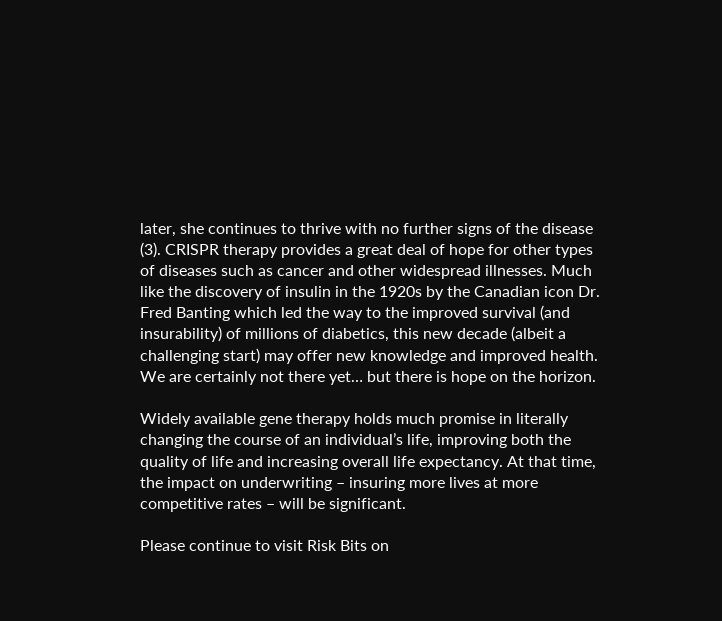later, she continues to thrive with no further signs of the disease (3). CRISPR therapy provides a great deal of hope for other types of diseases such as cancer and other widespread illnesses. Much like the discovery of insulin in the 1920s by the Canadian icon Dr. Fred Banting which led the way to the improved survival (and insurability) of millions of diabetics, this new decade (albeit a challenging start) may offer new knowledge and improved health. We are certainly not there yet… but there is hope on the horizon.

Widely available gene therapy holds much promise in literally changing the course of an individual’s life, improving both the quality of life and increasing overall life expectancy. At that time, the impact on underwriting – insuring more lives at more competitive rates – will be significant.

Please continue to visit Risk Bits on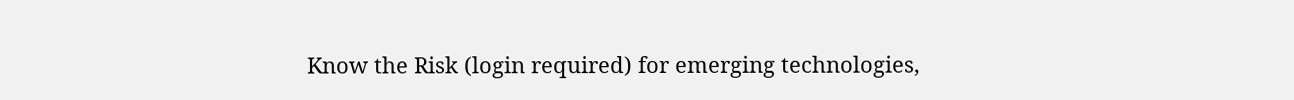Know the Risk (login required) for emerging technologies,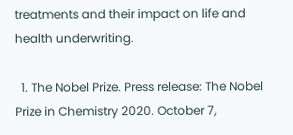treatments and their impact on life and health underwriting.

  1. The Nobel Prize. Press release: The Nobel Prize in Chemistry 2020. October 7,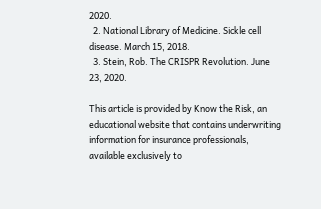2020.
  2. National Library of Medicine. Sickle cell disease. March 15, 2018.
  3. Stein, Rob. The CRISPR Revolution. June 23, 2020.

This article is provided by Know the Risk, an educational website that contains underwriting information for insurance professionals, available exclusively to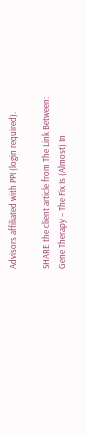Advisors affiliated with PPI (login required).

SHARE the client article from The Link Between:
Gene Therapy – The Fix Is (Almost) In